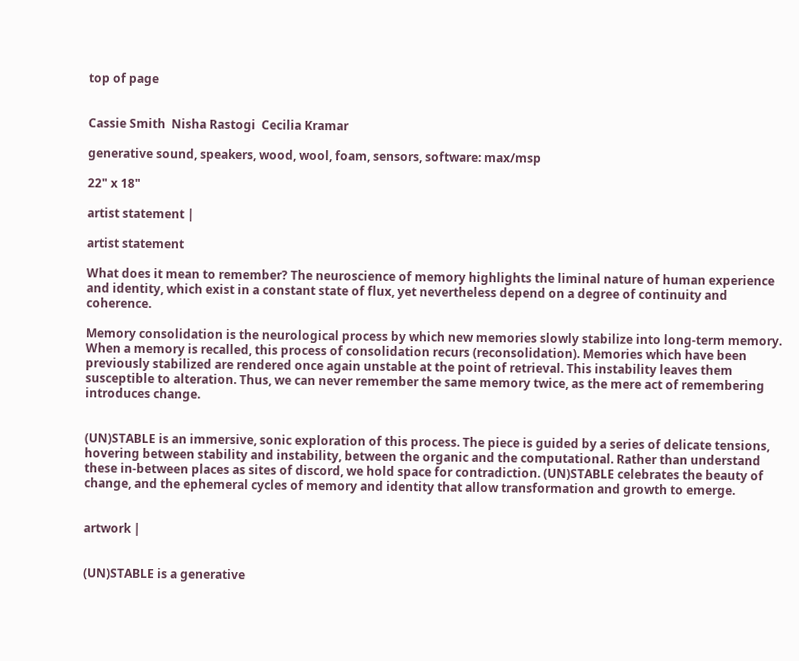top of page


Cassie Smith  Nisha Rastogi  Cecilia Kramar

generative sound, speakers, wood, wool, foam, sensors, software: max/msp

22" x 18"

artist statement |

artist statement

What does it mean to remember? The neuroscience of memory highlights the liminal nature of human experience and identity, which exist in a constant state of flux, yet nevertheless depend on a degree of continuity and coherence.

Memory consolidation is the neurological process by which new memories slowly stabilize into long-term memory. When a memory is recalled, this process of consolidation recurs (reconsolidation). Memories which have been previously stabilized are rendered once again unstable at the point of retrieval. This instability leaves them susceptible to alteration. Thus, we can never remember the same memory twice, as the mere act of remembering introduces change.


(UN)STABLE is an immersive, sonic exploration of this process. The piece is guided by a series of delicate tensions, hovering between stability and instability, between the organic and the computational. Rather than understand these in-between places as sites of discord, we hold space for contradiction. (UN)STABLE celebrates the beauty of change, and the ephemeral cycles of memory and identity that allow transformation and growth to emerge.


artwork |


(UN)STABLE is a generative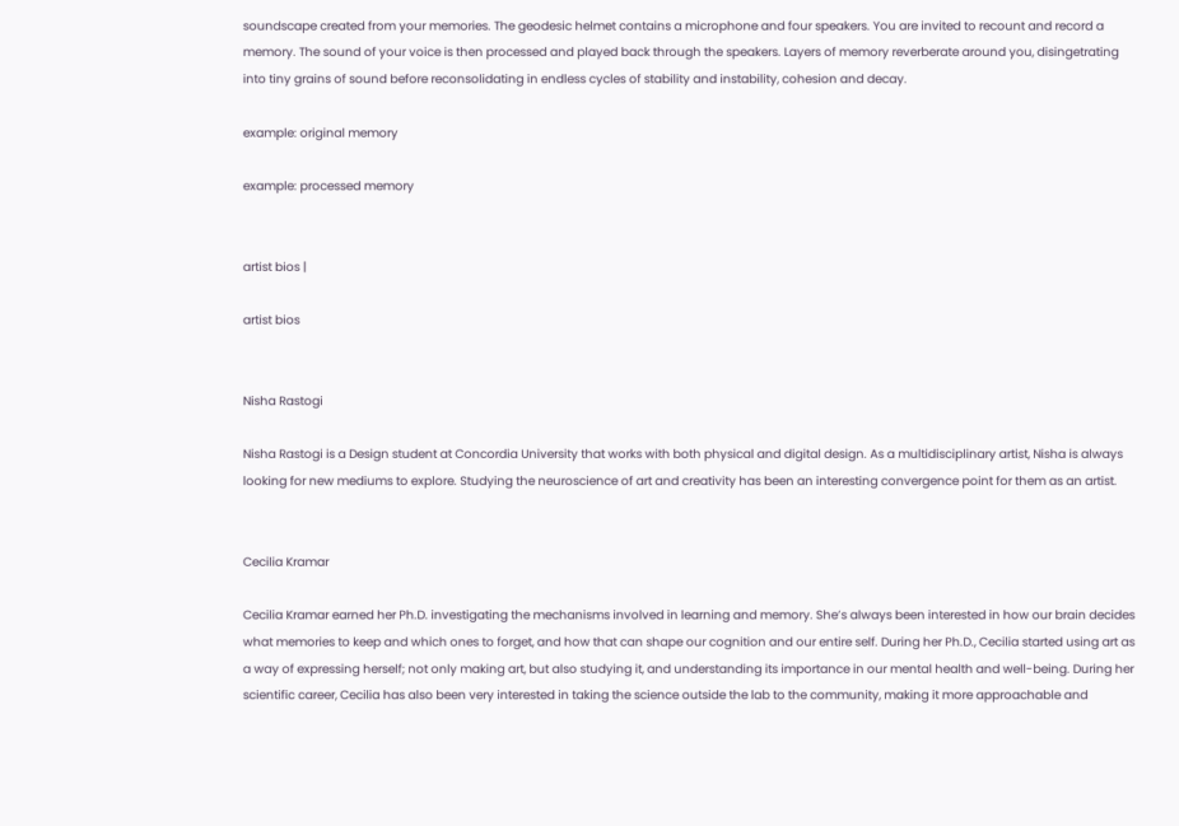soundscape created from your memories. The geodesic helmet contains a microphone and four speakers. You are invited to recount and record a memory. The sound of your voice is then processed and played back through the speakers. Layers of memory reverberate around you, disingetrating into tiny grains of sound before reconsolidating in endless cycles of stability and instability, cohesion and decay.

example: original memory

example: processed memory


artist bios |

artist bios


Nisha Rastogi

Nisha Rastogi is a Design student at Concordia University that works with both physical and digital design. As a multidisciplinary artist, Nisha is always looking for new mediums to explore. Studying the neuroscience of art and creativity has been an interesting convergence point for them as an artist.


Cecilia Kramar

Cecilia Kramar earned her Ph.D. investigating the mechanisms involved in learning and memory. She’s always been interested in how our brain decides what memories to keep and which ones to forget, and how that can shape our cognition and our entire self. During her Ph.D., Cecilia started using art as a way of expressing herself; not only making art, but also studying it, and understanding its importance in our mental health and well-being. During her scientific career, Cecilia has also been very interested in taking the science outside the lab to the community, making it more approachable and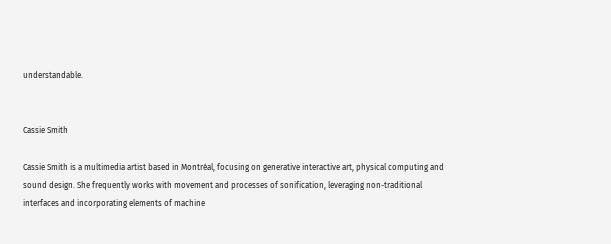understandable.


Cassie Smith

Cassie Smith is a multimedia artist based in Montréal, focusing on generative interactive art, physical computing and sound design. She frequently works with movement and processes of sonification, leveraging non-traditional interfaces and incorporating elements of machine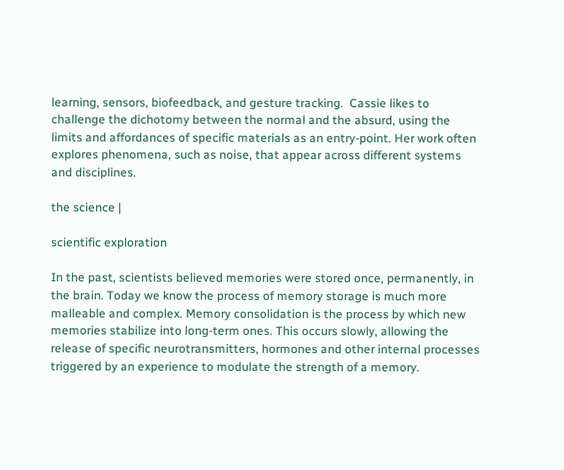learning, sensors, biofeedback, and gesture tracking.  Cassie likes to challenge the dichotomy between the normal and the absurd, using the limits and affordances of specific materials as an entry-point. Her work often explores phenomena, such as noise, that appear across different systems and disciplines.

the science |

scientific exploration

In the past, scientists believed memories were stored once, permanently, in the brain. Today we know the process of memory storage is much more malleable and complex. Memory consolidation is the process by which new memories stabilize into long-term ones. This occurs slowly, allowing the release of specific neurotransmitters, hormones and other internal processes triggered by an experience to modulate the strength of a memory.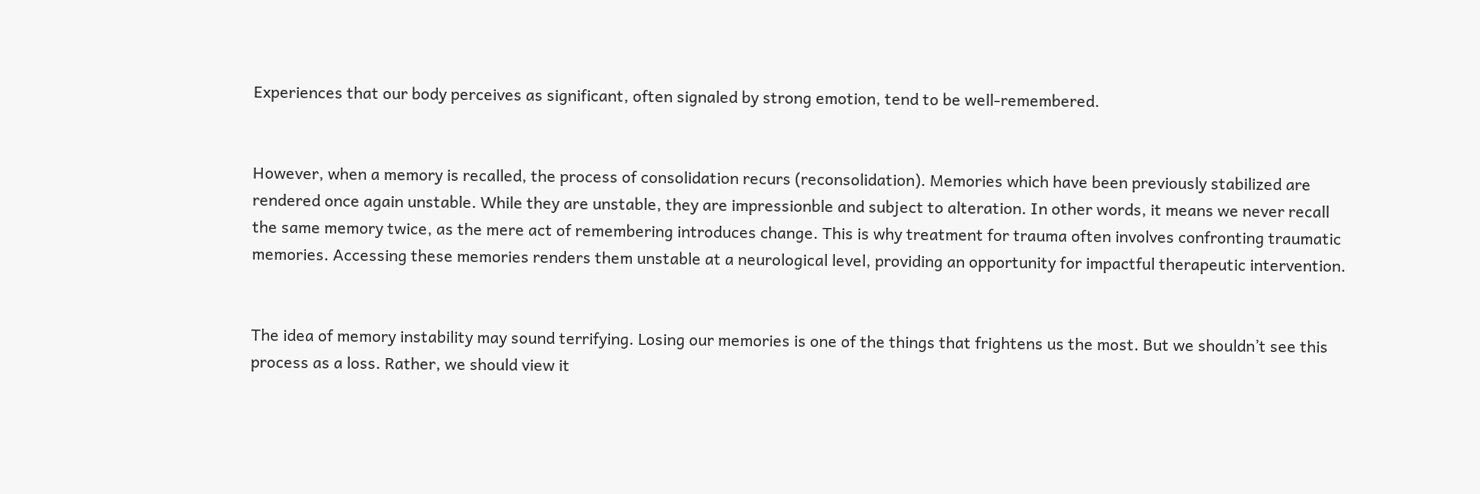Experiences that our body perceives as significant, often signaled by strong emotion, tend to be well-remembered.


However, when a memory is recalled, the process of consolidation recurs (reconsolidation). Memories which have been previously stabilized are rendered once again unstable. While they are unstable, they are impressionble and subject to alteration. In other words, it means we never recall the same memory twice, as the mere act of remembering introduces change. This is why treatment for trauma often involves confronting traumatic memories. Accessing these memories renders them unstable at a neurological level, providing an opportunity for impactful therapeutic intervention.


The idea of memory instability may sound terrifying. Losing our memories is one of the things that frightens us the most. But we shouldn’t see this process as a loss. Rather, we should view it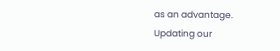as an advantage. Updating our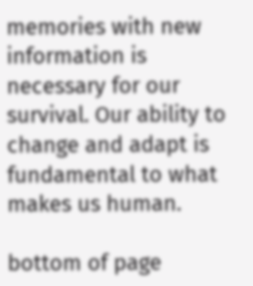memories with new information is necessary for our survival. Our ability to change and adapt is fundamental to what makes us human.

bottom of page